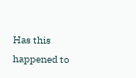Has this happened to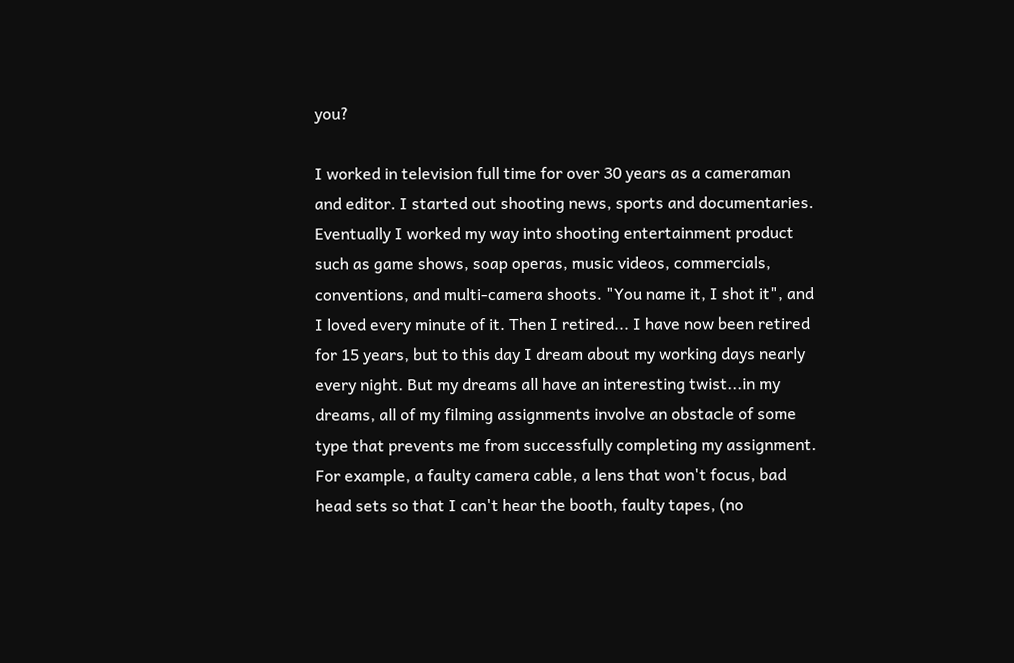you?

I worked in television full time for over 30 years as a cameraman
and editor. I started out shooting news, sports and documentaries.
Eventually I worked my way into shooting entertainment product
such as game shows, soap operas, music videos, commercials,
conventions, and multi-camera shoots. "You name it, I shot it", and
I loved every minute of it. Then I retired... I have now been retired
for 15 years, but to this day I dream about my working days nearly
every night. But my dreams all have an interesting twist...in my
dreams, all of my filming assignments involve an obstacle of some
type that prevents me from successfully completing my assignment.
For example, a faulty camera cable, a lens that won't focus, bad
head sets so that I can't hear the booth, faulty tapes, (no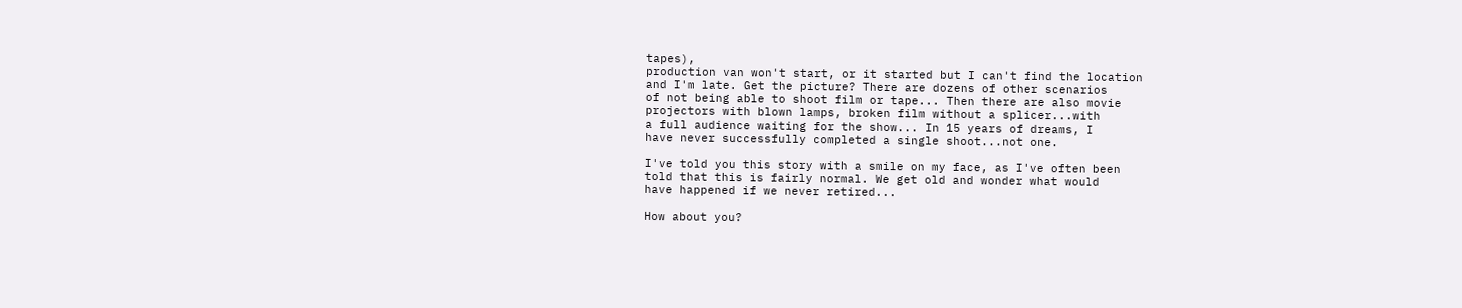tapes),
production van won't start, or it started but I can't find the location
and I'm late. Get the picture? There are dozens of other scenarios
of not being able to shoot film or tape... Then there are also movie
projectors with blown lamps, broken film without a splicer...with
a full audience waiting for the show... In 15 years of dreams, I
have never successfully completed a single shoot...not one.

I've told you this story with a smile on my face, as I've often been
told that this is fairly normal. We get old and wonder what would
have happened if we never retired...

How about you?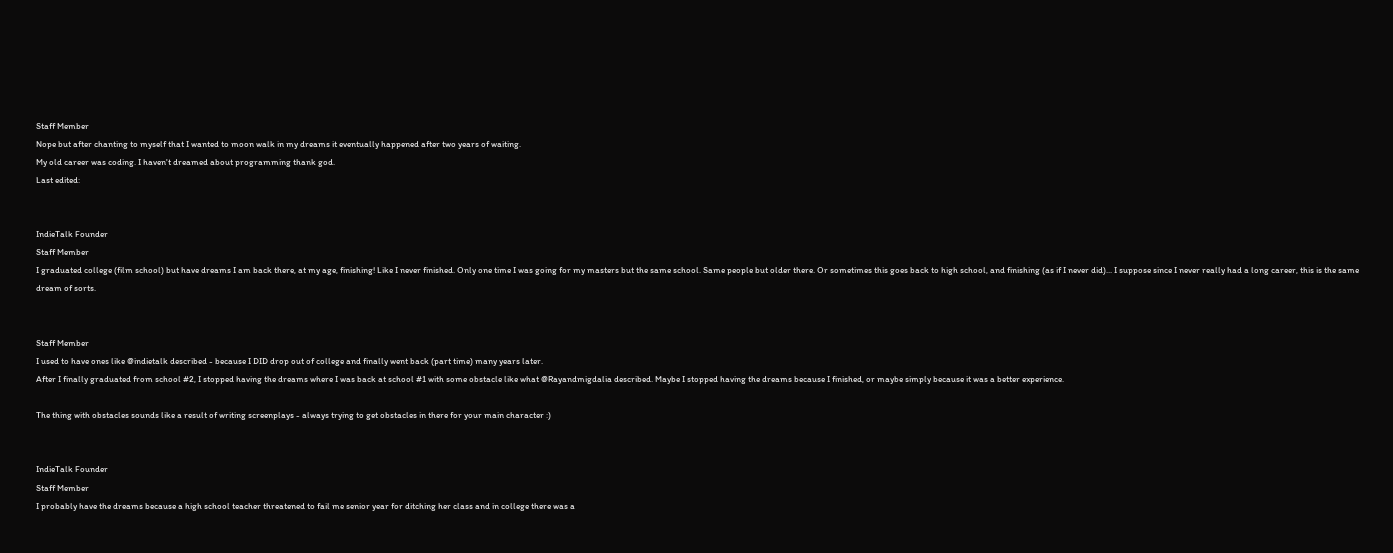Staff Member
Nope but after chanting to myself that I wanted to moon walk in my dreams it eventually happened after two years of waiting.
My old career was coding. I haven't dreamed about programming thank god.
Last edited:


IndieTalk Founder
Staff Member
I graduated college (film school) but have dreams I am back there, at my age, finishing! Like I never finished. Only one time I was going for my masters but the same school. Same people but older there. Or sometimes this goes back to high school, and finishing (as if I never did)... I suppose since I never really had a long career, this is the same dream of sorts.


Staff Member
I used to have ones like @indietalk described - because I DID drop out of college and finally went back (part time) many years later.
After I finally graduated from school #2, I stopped having the dreams where I was back at school #1 with some obstacle like what @Rayandmigdalia described. Maybe I stopped having the dreams because I finished, or maybe simply because it was a better experience.

The thing with obstacles sounds like a result of writing screenplays - always trying to get obstacles in there for your main character :)


IndieTalk Founder
Staff Member
I probably have the dreams because a high school teacher threatened to fail me senior year for ditching her class and in college there was a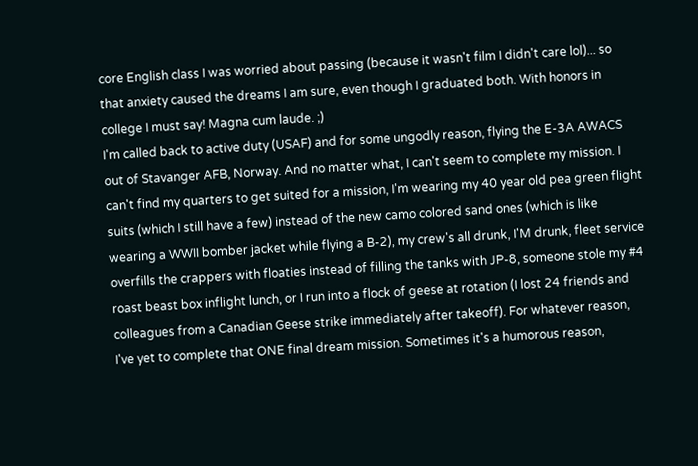core English class I was worried about passing (because it wasn't film I didn't care lol)... so that anxiety caused the dreams I am sure, even though I graduated both. With honors in college I must say! Magna cum laude. ;)
I'm called back to active duty (USAF) and for some ungodly reason, flying the E-3A AWACS out of Stavanger AFB, Norway. And no matter what, I can't seem to complete my mission. I can't find my quarters to get suited for a mission, I'm wearing my 40 year old pea green flight suits (which I still have a few) instead of the new camo colored sand ones (which is like wearing a WWII bomber jacket while flying a B-2), my crew's all drunk, I'M drunk, fleet service overfills the crappers with floaties instead of filling the tanks with JP-8, someone stole my #4 roast beast box inflight lunch, or I run into a flock of geese at rotation (I lost 24 friends and colleagues from a Canadian Geese strike immediately after takeoff). For whatever reason, I've yet to complete that ONE final dream mission. Sometimes it's a humorous reason,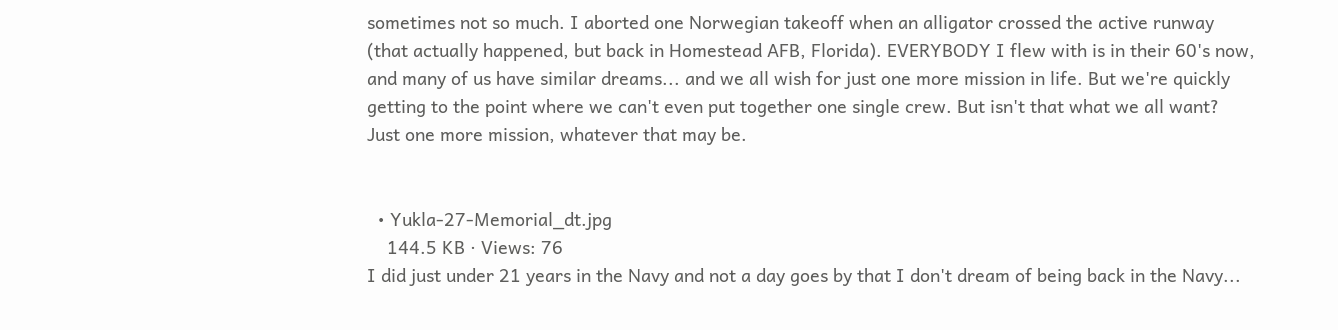sometimes not so much. I aborted one Norwegian takeoff when an alligator crossed the active runway (that actually happened, but back in Homestead AFB, Florida). EVERYBODY I flew with is in their 60's now, and many of us have similar dreams... and we all wish for just one more mission in life. But we're quickly getting to the point where we can't even put together one single crew. But isn't that what we all want? Just one more mission, whatever that may be.


  • Yukla-27-Memorial_dt.jpg
    144.5 KB · Views: 76
I did just under 21 years in the Navy and not a day goes by that I don't dream of being back in the Navy...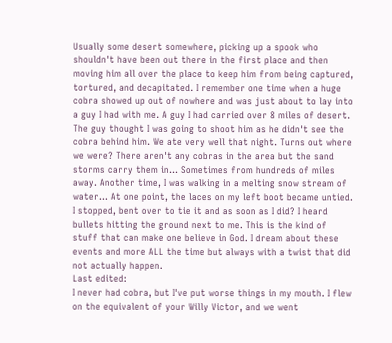Usually some desert somewhere, picking up a spook who shouldn't have been out there in the first place and then moving him all over the place to keep him from being captured, tortured, and decapitated. I remember one time when a huge cobra showed up out of nowhere and was just about to lay into a guy I had with me. A guy I had carried over 8 miles of desert. The guy thought I was going to shoot him as he didn't see the cobra behind him. We ate very well that night. Turns out where we were? There aren't any cobras in the area but the sand storms carry them in... Sometimes from hundreds of miles away. Another time, I was walking in a melting snow stream of water... At one point, the laces on my left boot became untied. I stopped, bent over to tie it and as soon as I did? I heard bullets hitting the ground next to me. This is the kind of stuff that can make one believe in God. I dream about these events and more ALL the time but always with a twist that did not actually happen.
Last edited:
I never had cobra, but I've put worse things in my mouth. I flew on the equivalent of your Willy Victor, and we went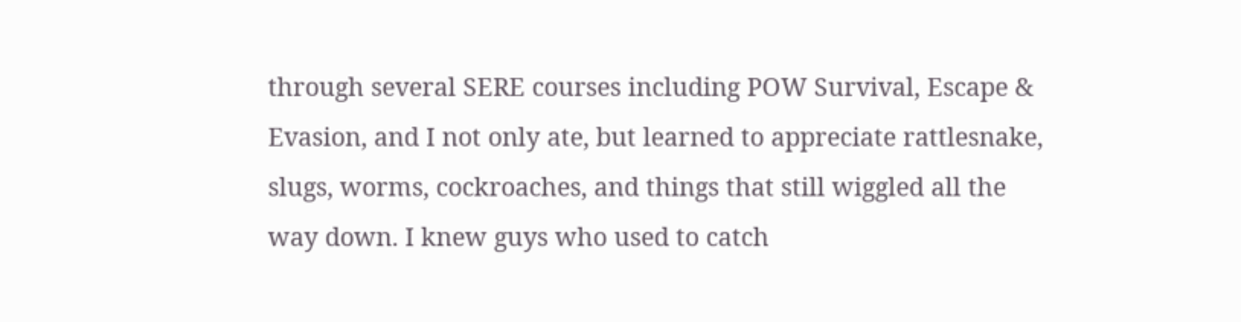through several SERE courses including POW Survival, Escape & Evasion, and I not only ate, but learned to appreciate rattlesnake, slugs, worms, cockroaches, and things that still wiggled all the way down. I knew guys who used to catch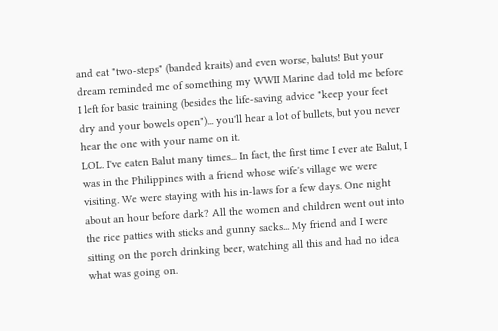and eat "two-steps" (banded kraits) and even worse, baluts! But your dream reminded me of something my WWII Marine dad told me before I left for basic training (besides the life-saving advice "keep your feet dry and your bowels open")... you'll hear a lot of bullets, but you never hear the one with your name on it.
LOL. I've eaten Balut many times... In fact, the first time I ever ate Balut, I was in the Philippines with a friend whose wife's village we were visiting. We were staying with his in-laws for a few days. One night about an hour before dark? All the women and children went out into the rice patties with sticks and gunny sacks... My friend and I were sitting on the porch drinking beer, watching all this and had no idea what was going on.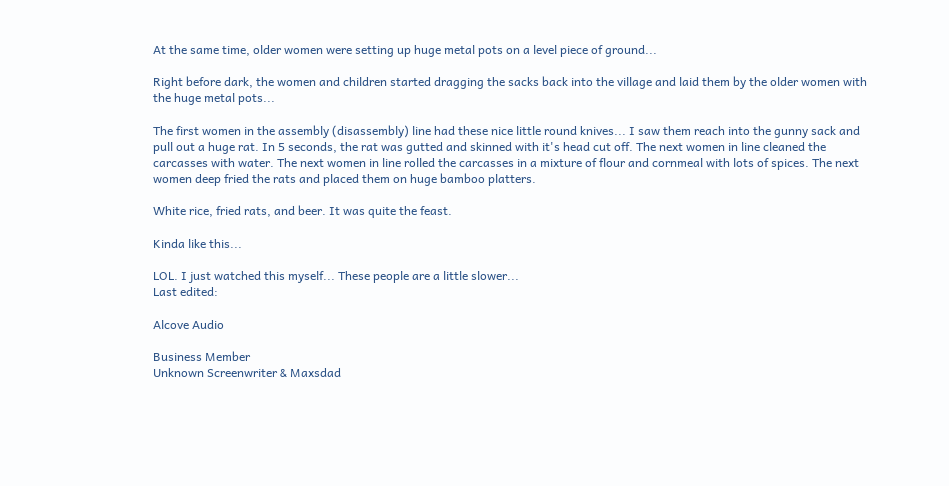At the same time, older women were setting up huge metal pots on a level piece of ground...

Right before dark, the women and children started dragging the sacks back into the village and laid them by the older women with the huge metal pots...

The first women in the assembly (disassembly) line had these nice little round knives... I saw them reach into the gunny sack and pull out a huge rat. In 5 seconds, the rat was gutted and skinned with it's head cut off. The next women in line cleaned the carcasses with water. The next women in line rolled the carcasses in a mixture of flour and cornmeal with lots of spices. The next women deep fried the rats and placed them on huge bamboo platters.

White rice, fried rats, and beer. It was quite the feast.

Kinda like this...

LOL. I just watched this myself... These people are a little slower...
Last edited:

Alcove Audio

Business Member
Unknown Screenwriter & Maxsdad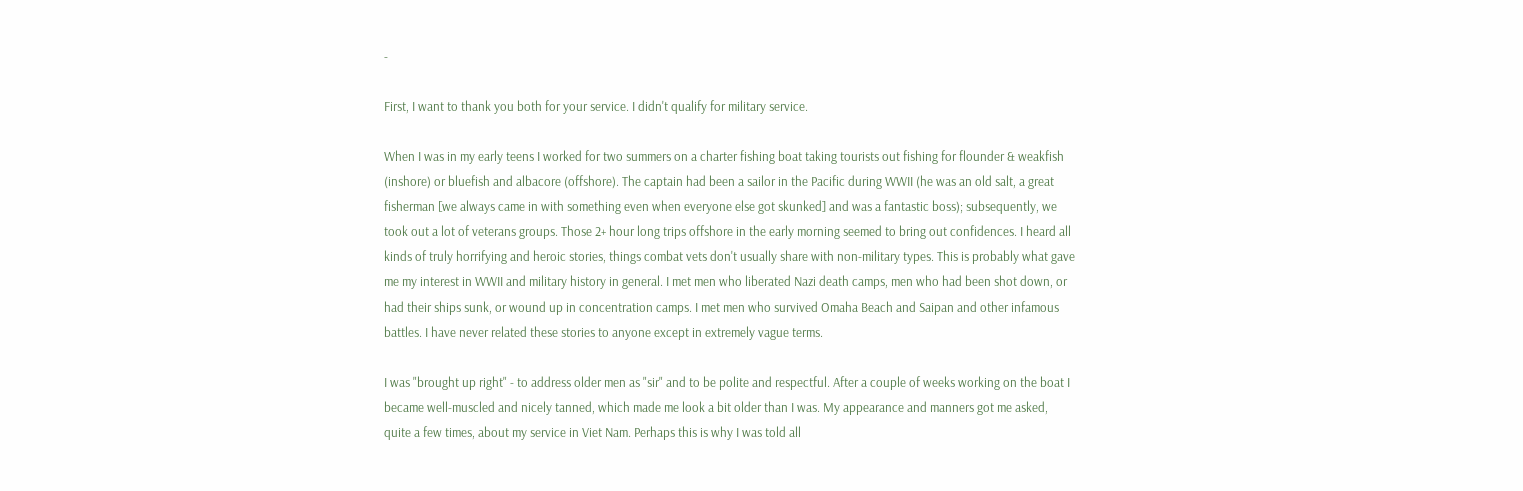-

First, I want to thank you both for your service. I didn't qualify for military service.

When I was in my early teens I worked for two summers on a charter fishing boat taking tourists out fishing for flounder & weakfish (inshore) or bluefish and albacore (offshore). The captain had been a sailor in the Pacific during WWII (he was an old salt, a great fisherman [we always came in with something even when everyone else got skunked] and was a fantastic boss); subsequently, we took out a lot of veterans groups. Those 2+ hour long trips offshore in the early morning seemed to bring out confidences. I heard all kinds of truly horrifying and heroic stories, things combat vets don't usually share with non-military types. This is probably what gave me my interest in WWII and military history in general. I met men who liberated Nazi death camps, men who had been shot down, or had their ships sunk, or wound up in concentration camps. I met men who survived Omaha Beach and Saipan and other infamous battles. I have never related these stories to anyone except in extremely vague terms.

I was "brought up right" - to address older men as "sir" and to be polite and respectful. After a couple of weeks working on the boat I became well-muscled and nicely tanned, which made me look a bit older than I was. My appearance and manners got me asked, quite a few times, about my service in Viet Nam. Perhaps this is why I was told all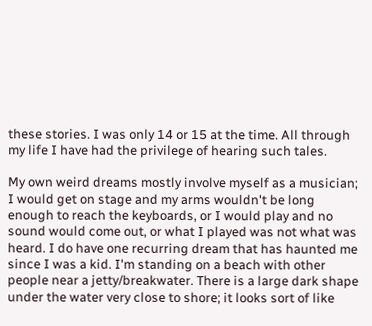these stories. I was only 14 or 15 at the time. All through my life I have had the privilege of hearing such tales.

My own weird dreams mostly involve myself as a musician; I would get on stage and my arms wouldn't be long enough to reach the keyboards, or I would play and no sound would come out, or what I played was not what was heard. I do have one recurring dream that has haunted me since I was a kid. I'm standing on a beach with other people near a jetty/breakwater. There is a large dark shape under the water very close to shore; it looks sort of like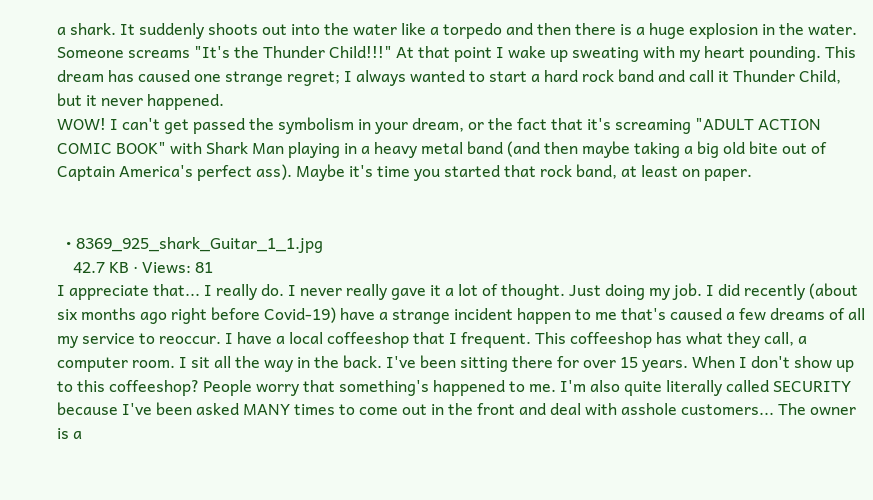a shark. It suddenly shoots out into the water like a torpedo and then there is a huge explosion in the water. Someone screams "It's the Thunder Child!!!" At that point I wake up sweating with my heart pounding. This dream has caused one strange regret; I always wanted to start a hard rock band and call it Thunder Child, but it never happened.
WOW! I can't get passed the symbolism in your dream, or the fact that it's screaming "ADULT ACTION COMIC BOOK" with Shark Man playing in a heavy metal band (and then maybe taking a big old bite out of Captain America's perfect ass). Maybe it's time you started that rock band, at least on paper.


  • 8369_925_shark_Guitar_1_1.jpg
    42.7 KB · Views: 81
I appreciate that... I really do. I never really gave it a lot of thought. Just doing my job. I did recently (about six months ago right before Covid-19) have a strange incident happen to me that's caused a few dreams of all my service to reoccur. I have a local coffeeshop that I frequent. This coffeeshop has what they call, a computer room. I sit all the way in the back. I've been sitting there for over 15 years. When I don't show up to this coffeeshop? People worry that something's happened to me. I'm also quite literally called SECURITY because I've been asked MANY times to come out in the front and deal with asshole customers... The owner is a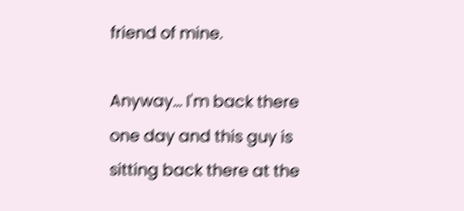friend of mine.

Anyway... I'm back there one day and this guy is sitting back there at the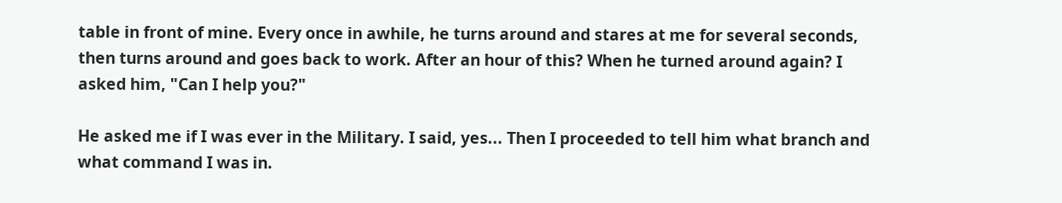table in front of mine. Every once in awhile, he turns around and stares at me for several seconds, then turns around and goes back to work. After an hour of this? When he turned around again? I asked him, "Can I help you?"

He asked me if I was ever in the Military. I said, yes... Then I proceeded to tell him what branch and what command I was in.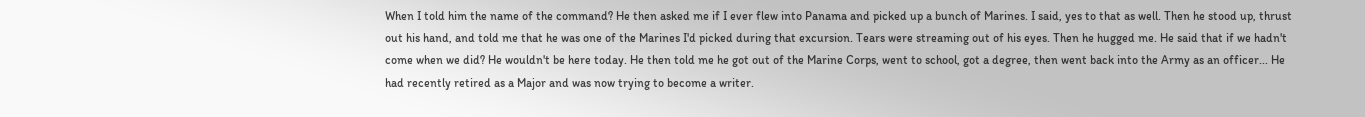When I told him the name of the command? He then asked me if I ever flew into Panama and picked up a bunch of Marines. I said, yes to that as well. Then he stood up, thrust out his hand, and told me that he was one of the Marines I'd picked during that excursion. Tears were streaming out of his eyes. Then he hugged me. He said that if we hadn't come when we did? He wouldn't be here today. He then told me he got out of the Marine Corps, went to school, got a degree, then went back into the Army as an officer... He had recently retired as a Major and was now trying to become a writer.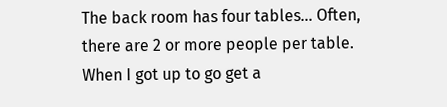The back room has four tables... Often, there are 2 or more people per table. When I got up to go get a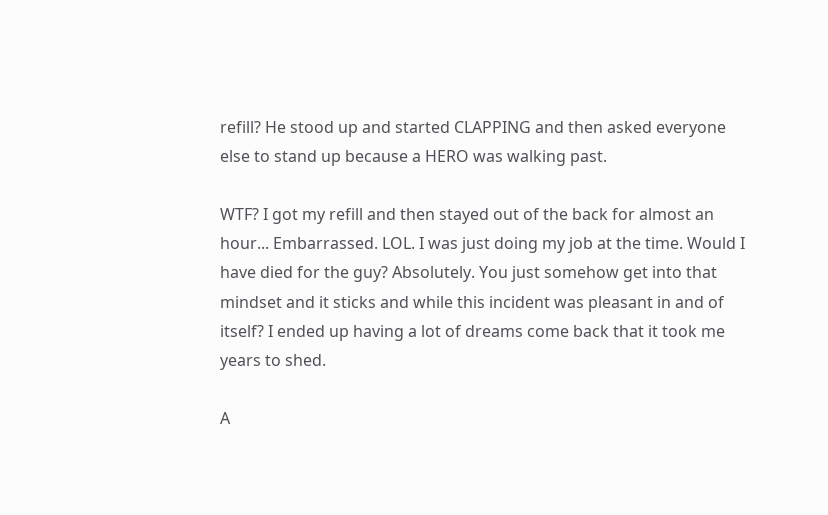refill? He stood up and started CLAPPING and then asked everyone else to stand up because a HERO was walking past.

WTF? I got my refill and then stayed out of the back for almost an hour... Embarrassed. LOL. I was just doing my job at the time. Would I have died for the guy? Absolutely. You just somehow get into that mindset and it sticks and while this incident was pleasant in and of itself? I ended up having a lot of dreams come back that it took me years to shed.

A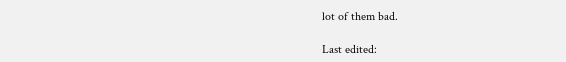lot of them bad.

Last edited: